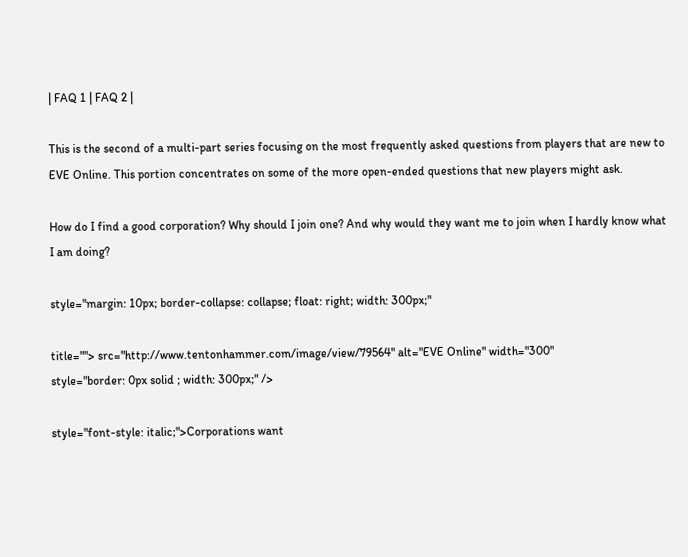| FAQ 1 | FAQ 2 |

This is the second of a multi-part series focusing on the most frequently asked questions from players that are new to EVE Online. This portion concentrates on some of the more open-ended questions that new players might ask.

How do I find a good corporation? Why should I join one? And why would they want me to join when I hardly know what I am doing?

style="margin: 10px; border-collapse: collapse; float: right; width: 300px;"

title=""> src="http://www.tentonhammer.com/image/view/79564" alt="EVE Online" width="300"
style="border: 0px solid ; width: 300px;" />

style="font-style: italic;">Corporations want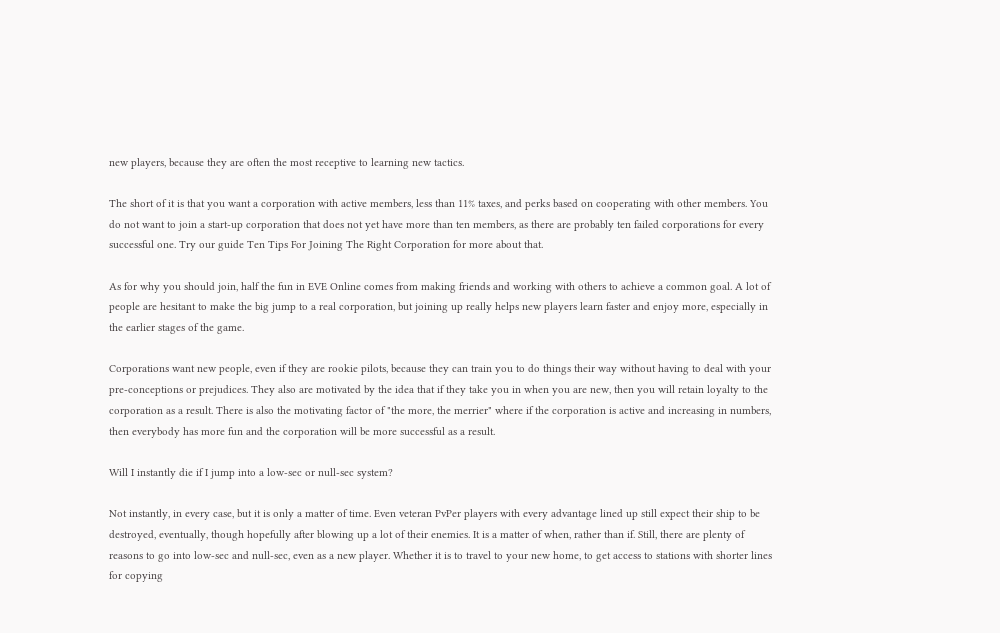new players, because they are often the most receptive to learning new tactics.

The short of it is that you want a corporation with active members, less than 11% taxes, and perks based on cooperating with other members. You do not want to join a start-up corporation that does not yet have more than ten members, as there are probably ten failed corporations for every successful one. Try our guide Ten Tips For Joining The Right Corporation for more about that.

As for why you should join, half the fun in EVE Online comes from making friends and working with others to achieve a common goal. A lot of people are hesitant to make the big jump to a real corporation, but joining up really helps new players learn faster and enjoy more, especially in the earlier stages of the game.

Corporations want new people, even if they are rookie pilots, because they can train you to do things their way without having to deal with your pre-conceptions or prejudices. They also are motivated by the idea that if they take you in when you are new, then you will retain loyalty to the corporation as a result. There is also the motivating factor of "the more, the merrier" where if the corporation is active and increasing in numbers, then everybody has more fun and the corporation will be more successful as a result.

Will I instantly die if I jump into a low-sec or null-sec system?

Not instantly, in every case, but it is only a matter of time. Even veteran PvPer players with every advantage lined up still expect their ship to be destroyed, eventually, though hopefully after blowing up a lot of their enemies. It is a matter of when, rather than if. Still, there are plenty of reasons to go into low-sec and null-sec, even as a new player. Whether it is to travel to your new home, to get access to stations with shorter lines for copying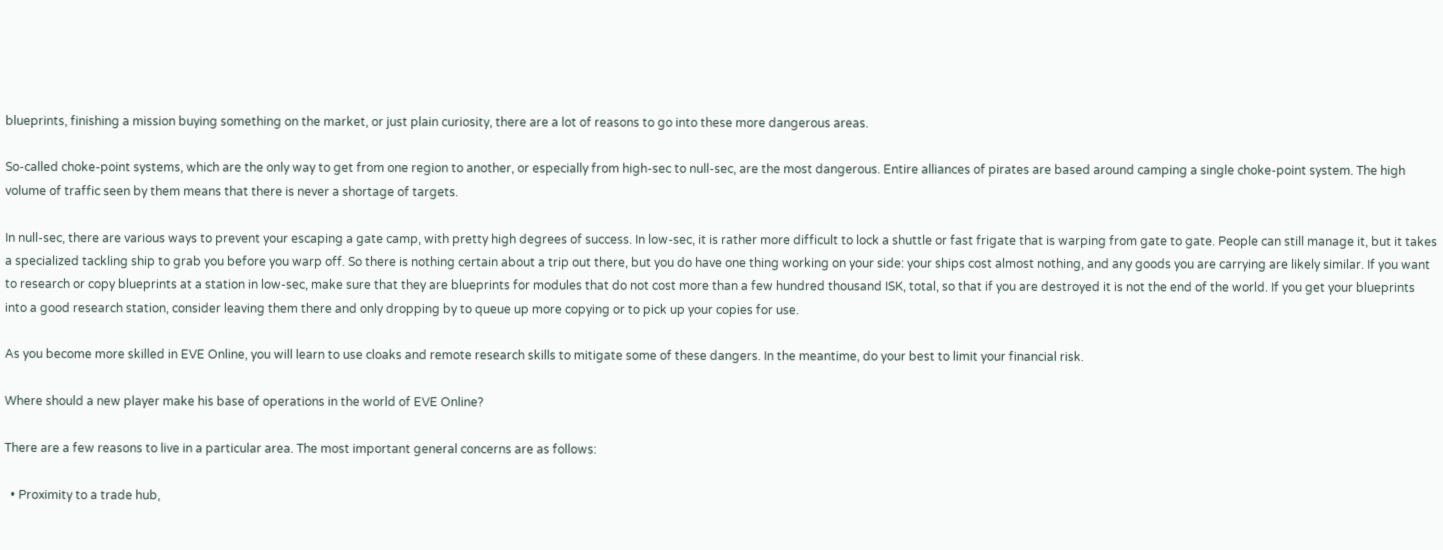blueprints, finishing a mission buying something on the market, or just plain curiosity, there are a lot of reasons to go into these more dangerous areas.

So-called choke-point systems, which are the only way to get from one region to another, or especially from high-sec to null-sec, are the most dangerous. Entire alliances of pirates are based around camping a single choke-point system. The high volume of traffic seen by them means that there is never a shortage of targets.

In null-sec, there are various ways to prevent your escaping a gate camp, with pretty high degrees of success. In low-sec, it is rather more difficult to lock a shuttle or fast frigate that is warping from gate to gate. People can still manage it, but it takes a specialized tackling ship to grab you before you warp off. So there is nothing certain about a trip out there, but you do have one thing working on your side: your ships cost almost nothing, and any goods you are carrying are likely similar. If you want to research or copy blueprints at a station in low-sec, make sure that they are blueprints for modules that do not cost more than a few hundred thousand ISK, total, so that if you are destroyed it is not the end of the world. If you get your blueprints into a good research station, consider leaving them there and only dropping by to queue up more copying or to pick up your copies for use.

As you become more skilled in EVE Online, you will learn to use cloaks and remote research skills to mitigate some of these dangers. In the meantime, do your best to limit your financial risk.

Where should a new player make his base of operations in the world of EVE Online?

There are a few reasons to live in a particular area. The most important general concerns are as follows:

  • Proximity to a trade hub,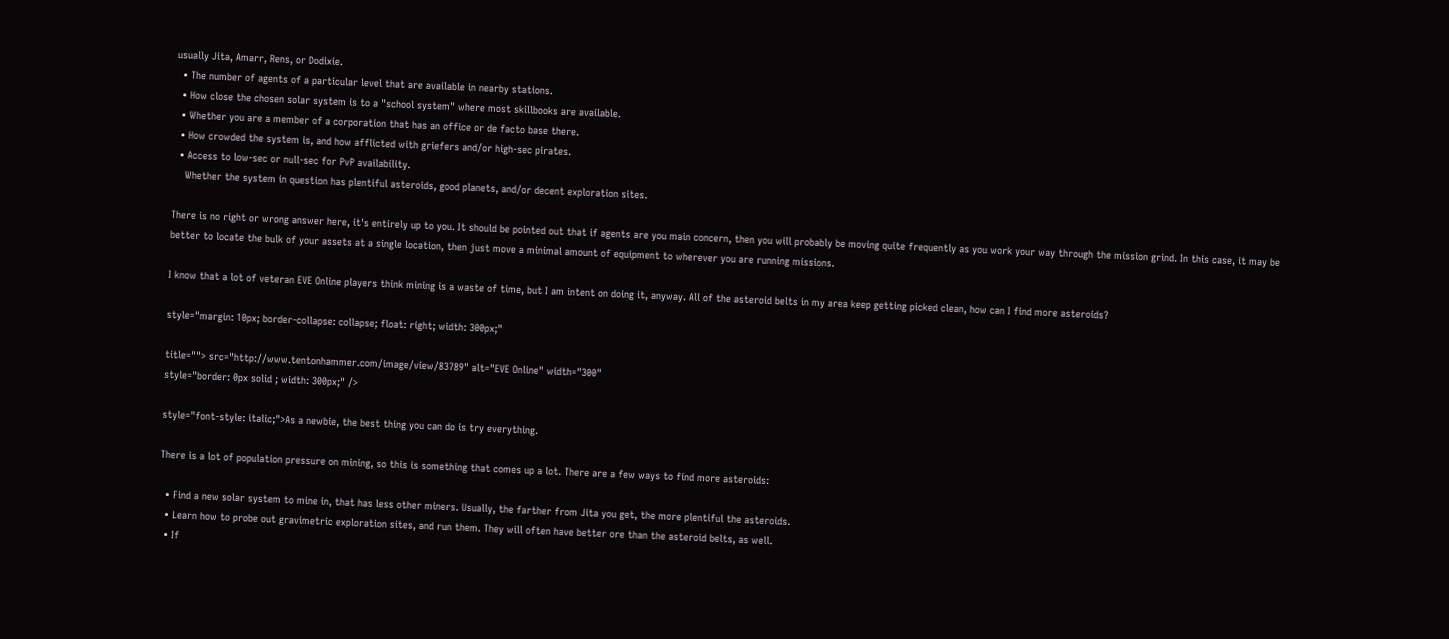usually Jita, Amarr, Rens, or Dodixie.
  • The number of agents of a particular level that are available in nearby stations.
  • How close the chosen solar system is to a "school system" where most skillbooks are available.
  • Whether you are a member of a corporation that has an office or de facto base there.
  • How crowded the system is, and how afflicted with griefers and/or high-sec pirates.
  • Access to low-sec or null-sec for PvP availability.
    Whether the system in question has plentiful asteroids, good planets, and/or decent exploration sites.

There is no right or wrong answer here, it's entirely up to you. It should be pointed out that if agents are you main concern, then you will probably be moving quite frequently as you work your way through the mission grind. In this case, it may be better to locate the bulk of your assets at a single location, then just move a minimal amount of equipment to wherever you are running missions.

I know that a lot of veteran EVE Online players think mining is a waste of time, but I am intent on doing it, anyway. All of the asteroid belts in my area keep getting picked clean, how can I find more asteroids?

style="margin: 10px; border-collapse: collapse; float: right; width: 300px;"

title=""> src="http://www.tentonhammer.com/image/view/83789" alt="EVE Online" width="300"
style="border: 0px solid ; width: 300px;" />

style="font-style: italic;">As a newbie, the best thing you can do is try everything.

There is a lot of population pressure on mining, so this is something that comes up a lot. There are a few ways to find more asteroids:

  • Find a new solar system to mine in, that has less other miners. Usually, the farther from Jita you get, the more plentiful the asteroids.
  • Learn how to probe out gravimetric exploration sites, and run them. They will often have better ore than the asteroid belts, as well.
  • If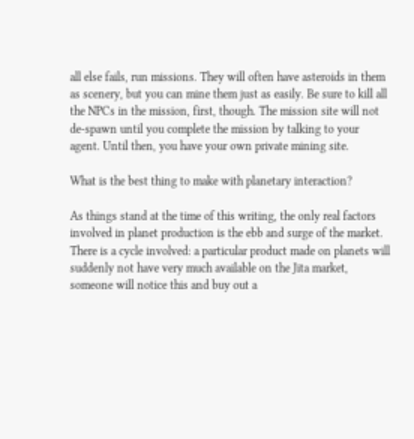all else fails, run missions. They will often have asteroids in them as scenery, but you can mine them just as easily. Be sure to kill all the NPCs in the mission, first, though. The mission site will not de-spawn until you complete the mission by talking to your agent. Until then, you have your own private mining site.

What is the best thing to make with planetary interaction?

As things stand at the time of this writing, the only real factors involved in planet production is the ebb and surge of the market. There is a cycle involved: a particular product made on planets will suddenly not have very much available on the Jita market, someone will notice this and buy out a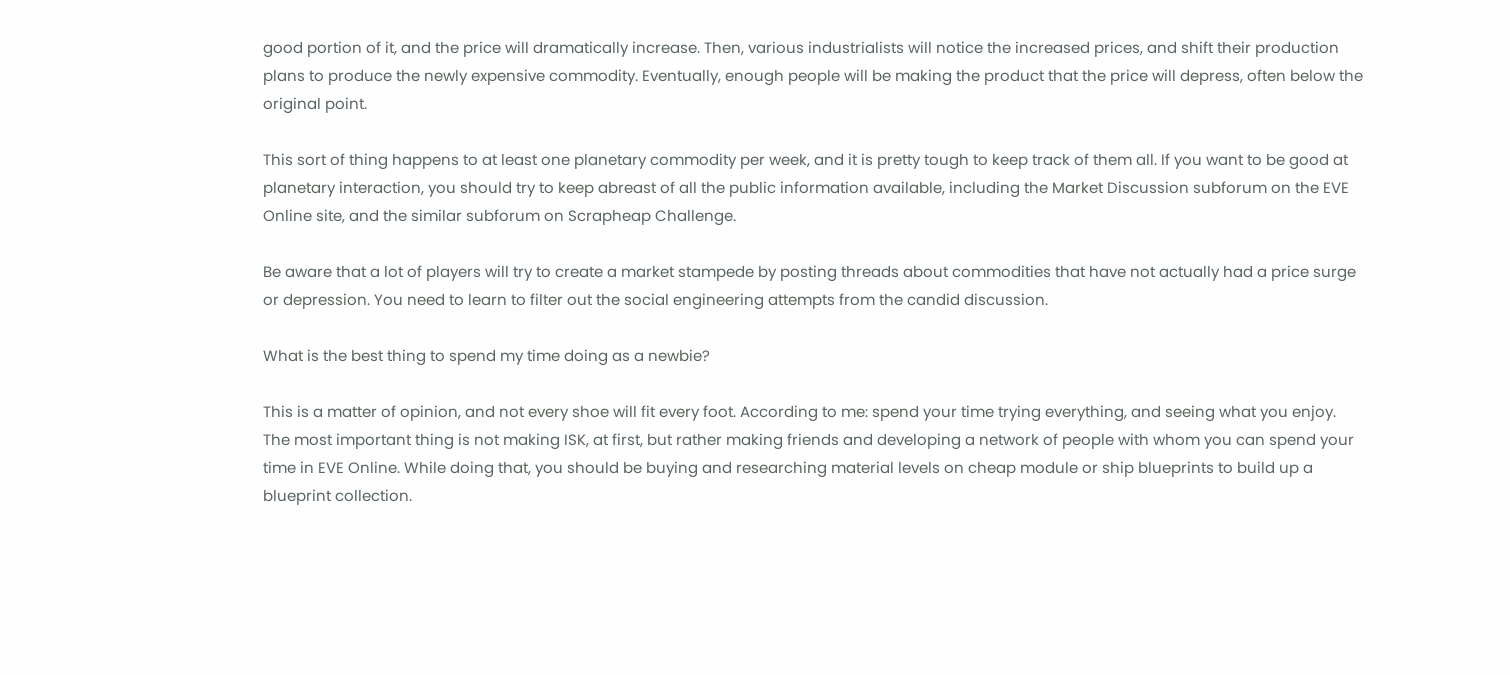good portion of it, and the price will dramatically increase. Then, various industrialists will notice the increased prices, and shift their production plans to produce the newly expensive commodity. Eventually, enough people will be making the product that the price will depress, often below the original point.

This sort of thing happens to at least one planetary commodity per week, and it is pretty tough to keep track of them all. If you want to be good at planetary interaction, you should try to keep abreast of all the public information available, including the Market Discussion subforum on the EVE Online site, and the similar subforum on Scrapheap Challenge.

Be aware that a lot of players will try to create a market stampede by posting threads about commodities that have not actually had a price surge or depression. You need to learn to filter out the social engineering attempts from the candid discussion.

What is the best thing to spend my time doing as a newbie?

This is a matter of opinion, and not every shoe will fit every foot. According to me: spend your time trying everything, and seeing what you enjoy. The most important thing is not making ISK, at first, but rather making friends and developing a network of people with whom you can spend your time in EVE Online. While doing that, you should be buying and researching material levels on cheap module or ship blueprints to build up a blueprint collection.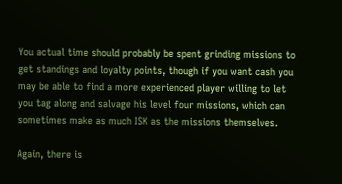You actual time should probably be spent grinding missions to get standings and loyalty points, though if you want cash you may be able to find a more experienced player willing to let you tag along and salvage his level four missions, which can sometimes make as much ISK as the missions themselves.

Again, there is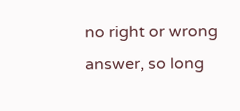no right or wrong answer, so long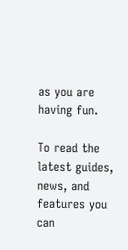as you are having fun.

To read the latest guides, news, and features you can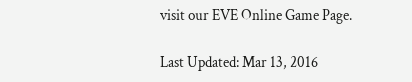visit our EVE Online Game Page.

Last Updated: Mar 13, 2016